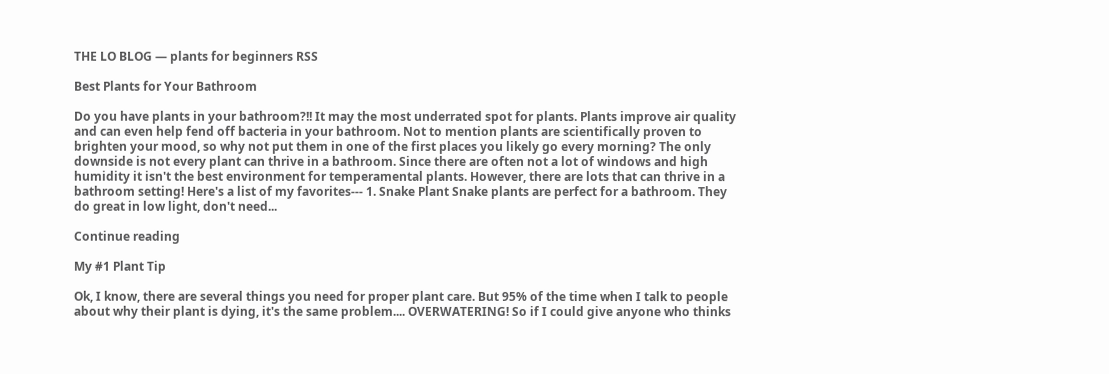THE LO BLOG — plants for beginners RSS

Best Plants for Your Bathroom

Do you have plants in your bathroom?!! It may the most underrated spot for plants. Plants improve air quality and can even help fend off bacteria in your bathroom. Not to mention plants are scientifically proven to brighten your mood, so why not put them in one of the first places you likely go every morning? The only downside is not every plant can thrive in a bathroom. Since there are often not a lot of windows and high humidity it isn't the best environment for temperamental plants. However, there are lots that can thrive in a bathroom setting! Here's a list of my favorites--- 1. Snake Plant Snake plants are perfect for a bathroom. They do great in low light, don't need...

Continue reading

My #1 Plant Tip

Ok, I know, there are several things you need for proper plant care. But 95% of the time when I talk to people about why their plant is dying, it's the same problem.... OVERWATERING! So if I could give anyone who thinks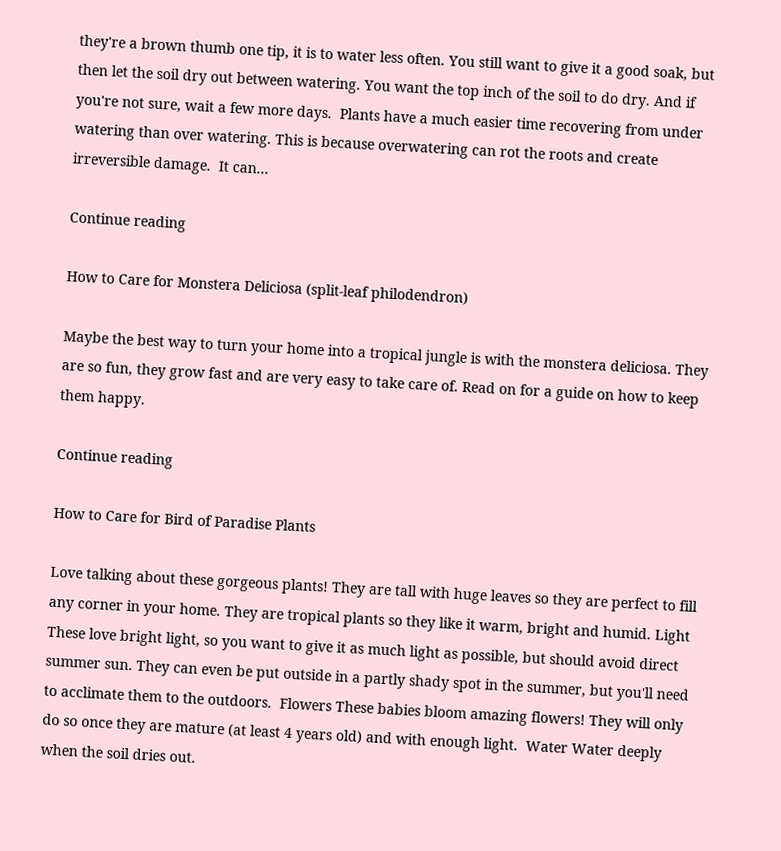they're a brown thumb one tip, it is to water less often. You still want to give it a good soak, but then let the soil dry out between watering. You want the top inch of the soil to do dry. And if you're not sure, wait a few more days.  Plants have a much easier time recovering from under watering than over watering. This is because overwatering can rot the roots and create irreversible damage.  It can...

Continue reading

How to Care for Monstera Deliciosa (split-leaf philodendron)

Maybe the best way to turn your home into a tropical jungle is with the monstera deliciosa. They are so fun, they grow fast and are very easy to take care of. Read on for a guide on how to keep them happy.

Continue reading

How to Care for Bird of Paradise Plants

Love talking about these gorgeous plants! They are tall with huge leaves so they are perfect to fill any corner in your home. They are tropical plants so they like it warm, bright and humid. Light These love bright light, so you want to give it as much light as possible, but should avoid direct summer sun. They can even be put outside in a partly shady spot in the summer, but you'll need to acclimate them to the outdoors.  Flowers These babies bloom amazing flowers! They will only do so once they are mature (at least 4 years old) and with enough light.  Water Water deeply when the soil dries out.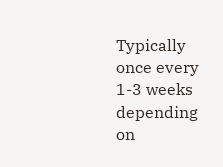Typically once every 1-3 weeks depending on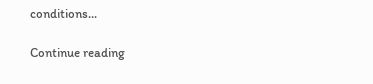conditions...

Continue reading